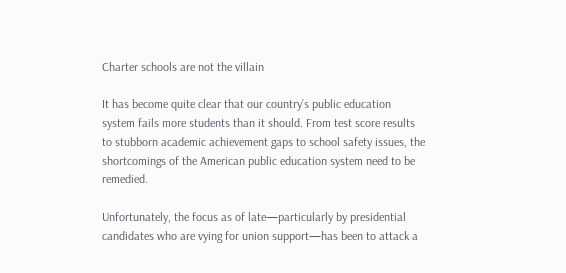Charter schools are not the villain

It has become quite clear that our country’s public education system fails more students than it should. From test score results to stubborn academic achievement gaps to school safety issues, the shortcomings of the American public education system need to be remedied.

Unfortunately, the focus as of late—particularly by presidential candidates who are vying for union support—has been to attack a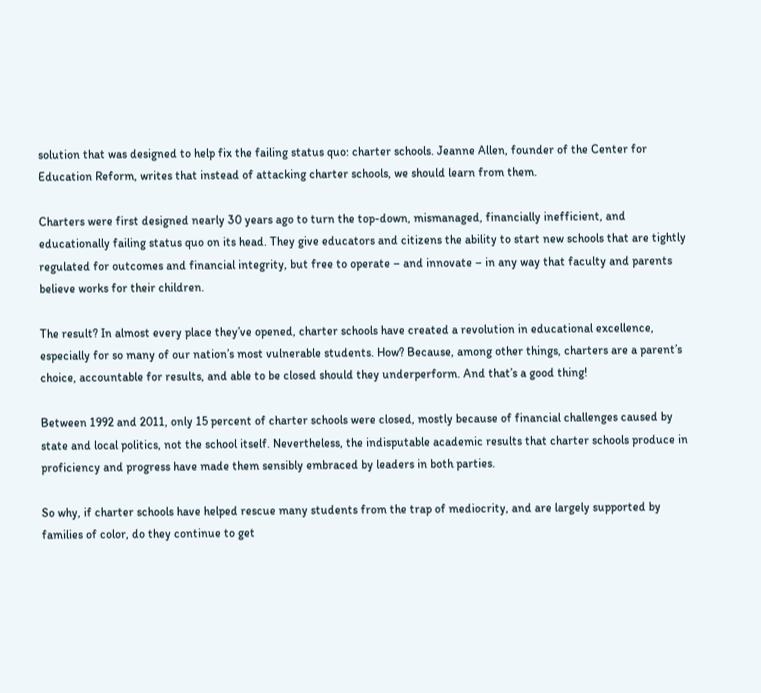solution that was designed to help fix the failing status quo: charter schools. Jeanne Allen, founder of the Center for Education Reform, writes that instead of attacking charter schools, we should learn from them.

Charters were first designed nearly 30 years ago to turn the top-down, mismanaged, financially inefficient, and educationally failing status quo on its head. They give educators and citizens the ability to start new schools that are tightly regulated for outcomes and financial integrity, but free to operate – and innovate – in any way that faculty and parents believe works for their children.

The result? In almost every place they’ve opened, charter schools have created a revolution in educational excellence, especially for so many of our nation’s most vulnerable students. How? Because, among other things, charters are a parent’s choice, accountable for results, and able to be closed should they underperform. And that’s a good thing!

Between 1992 and 2011, only 15 percent of charter schools were closed, mostly because of financial challenges caused by state and local politics, not the school itself. Nevertheless, the indisputable academic results that charter schools produce in proficiency and progress have made them sensibly embraced by leaders in both parties.

So why, if charter schools have helped rescue many students from the trap of mediocrity, and are largely supported by families of color, do they continue to get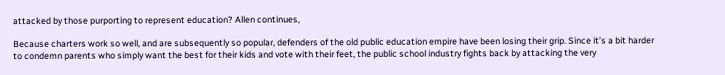attacked by those purporting to represent education? Allen continues,

Because charters work so well, and are subsequently so popular, defenders of the old public education empire have been losing their grip. Since it’s a bit harder to condemn parents who simply want the best for their kids and vote with their feet, the public school industry fights back by attacking the very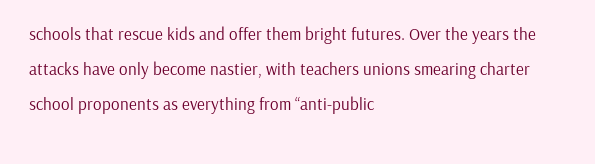schools that rescue kids and offer them bright futures. Over the years the attacks have only become nastier, with teachers unions smearing charter school proponents as everything from “anti-public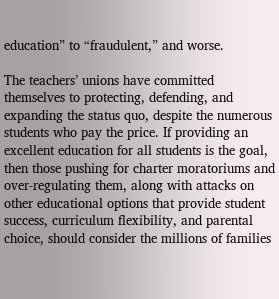education” to “fraudulent,” and worse.

The teachers’ unions have committed themselves to protecting, defending, and expanding the status quo, despite the numerous students who pay the price. If providing an excellent education for all students is the goal, then those pushing for charter moratoriums and over-regulating them, along with attacks on other educational options that provide student success, curriculum flexibility, and parental choice, should consider the millions of families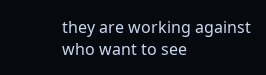they are working against who want to see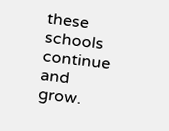these schools continue and grow.